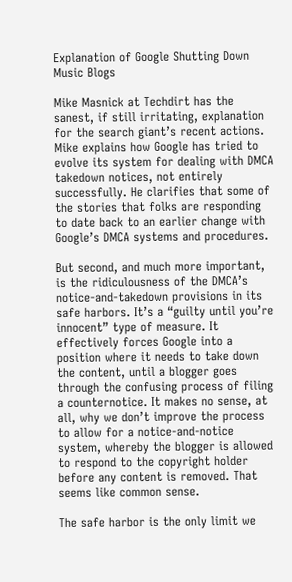Explanation of Google Shutting Down Music Blogs

Mike Masnick at Techdirt has the sanest, if still irritating, explanation for the search giant’s recent actions. Mike explains how Google has tried to evolve its system for dealing with DMCA takedown notices, not entirely successfully. He clarifies that some of the stories that folks are responding to date back to an earlier change with Google’s DMCA systems and procedures.

But second, and much more important, is the ridiculousness of the DMCA’s notice-and-takedown provisions in its safe harbors. It’s a “guilty until you’re innocent” type of measure. It effectively forces Google into a position where it needs to take down the content, until a blogger goes through the confusing process of filing a counternotice. It makes no sense, at all, why we don’t improve the process to allow for a notice-and-notice system, whereby the blogger is allowed to respond to the copyright holder before any content is removed. That seems like common sense.

The safe harbor is the only limit we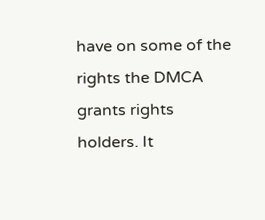have on some of the rights the DMCA grants rights holders. It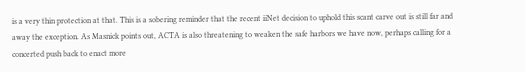is a very thin protection at that. This is a sobering reminder that the recent iiNet decision to uphold this scant carve out is still far and away the exception. As Masnick points out, ACTA is also threatening to weaken the safe harbors we have now, perhaps calling for a concerted push back to enact more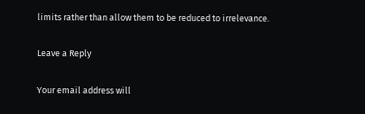limits rather than allow them to be reduced to irrelevance.

Leave a Reply

Your email address will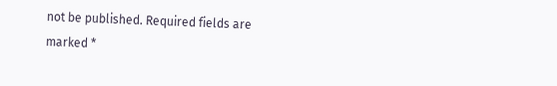not be published. Required fields are marked *